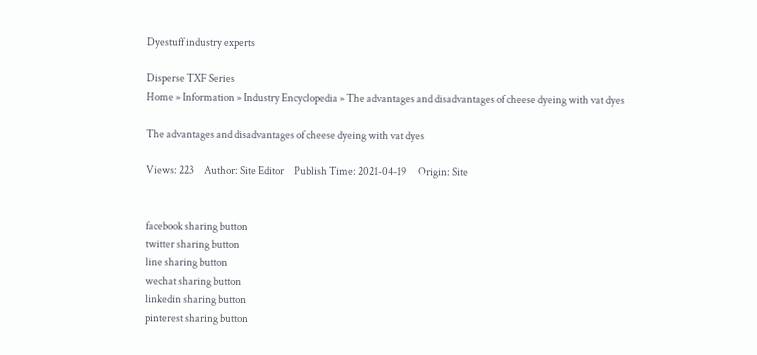Dyestuff industry experts

Disperse TXF Series
Home » Information » Industry Encyclopedia » The advantages and disadvantages of cheese dyeing with vat dyes

The advantages and disadvantages of cheese dyeing with vat dyes

Views: 223     Author: Site Editor     Publish Time: 2021-04-19      Origin: Site


facebook sharing button
twitter sharing button
line sharing button
wechat sharing button
linkedin sharing button
pinterest sharing button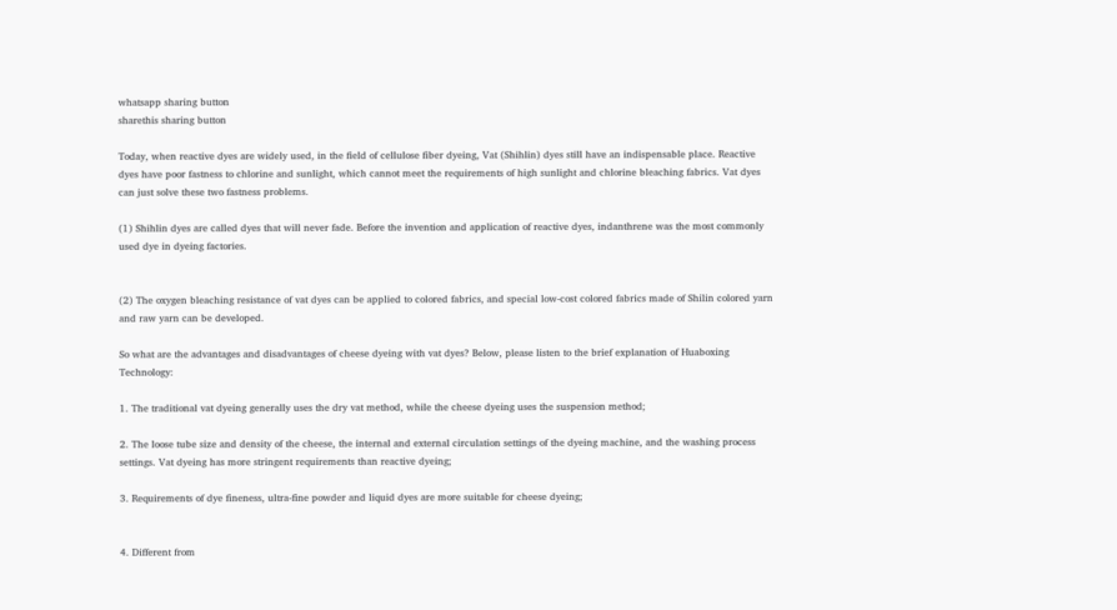whatsapp sharing button
sharethis sharing button

Today, when reactive dyes are widely used, in the field of cellulose fiber dyeing, Vat (Shihlin) dyes still have an indispensable place. Reactive dyes have poor fastness to chlorine and sunlight, which cannot meet the requirements of high sunlight and chlorine bleaching fabrics. Vat dyes can just solve these two fastness problems.

(1) Shihlin dyes are called dyes that will never fade. Before the invention and application of reactive dyes, indanthrene was the most commonly used dye in dyeing factories.


(2) The oxygen bleaching resistance of vat dyes can be applied to colored fabrics, and special low-cost colored fabrics made of Shilin colored yarn and raw yarn can be developed.

So what are the advantages and disadvantages of cheese dyeing with vat dyes? Below, please listen to the brief explanation of Huaboxing Technology:

1. The traditional vat dyeing generally uses the dry vat method, while the cheese dyeing uses the suspension method;

2. The loose tube size and density of the cheese, the internal and external circulation settings of the dyeing machine, and the washing process settings. Vat dyeing has more stringent requirements than reactive dyeing;

3. Requirements of dye fineness, ultra-fine powder and liquid dyes are more suitable for cheese dyeing;


4. Different from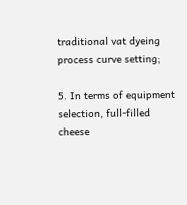traditional vat dyeing process curve setting;

5. In terms of equipment selection, full-filled cheese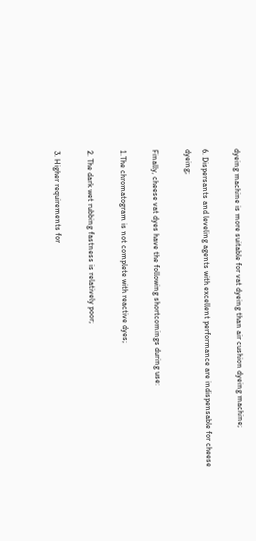dyeing machine is more suitable for vat dyeing than air cushion dyeing machine;

6. Dispersants and leveling agents with excellent performance are indispensable for cheese dyeing;

Finally, cheese vat dyes have the following shortcomings during use:

1.The chromatogram is not complete with reactive dyes;

2. The dark wet rubbing fastness is relatively poor;

3. Higher requirements for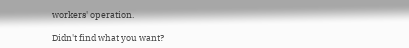workers' operation.

Didn't find what you want?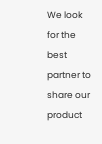We look for the best partner to share our product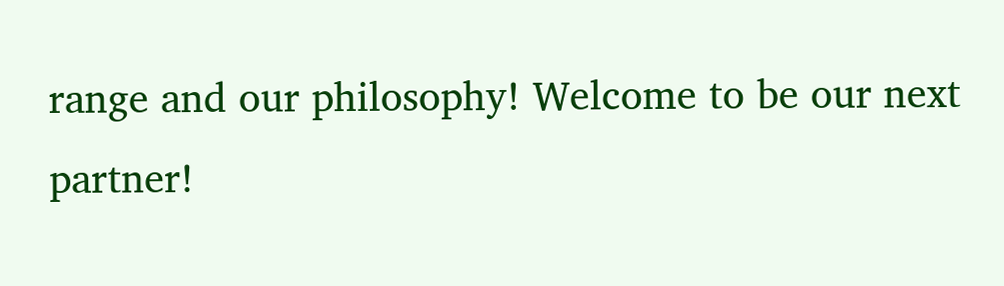range and our philosophy! Welcome to be our next partner!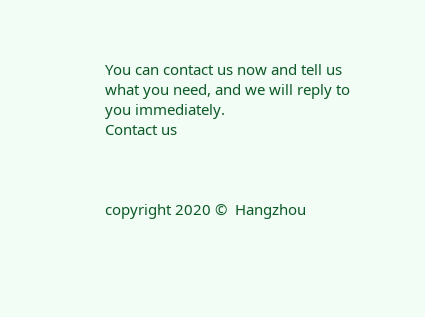You can contact us now and tell us what you need, and we will reply to you immediately.
Contact us



copyright 2020 ©  Hangzhou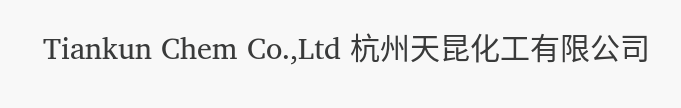Tiankun Chem Co.,Ltd 杭州天昆化工有限公司